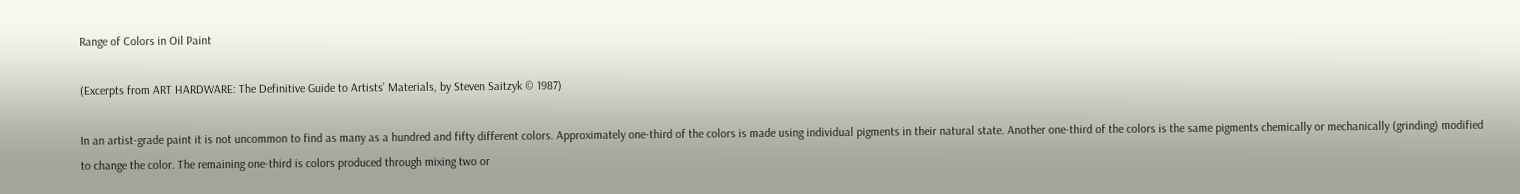Range of Colors in Oil Paint

(Excerpts from ART HARDWARE: The Definitive Guide to Artists’ Materials, by Steven Saitzyk © 1987)

In an artist-grade paint it is not uncommon to find as many as a hundred and fifty different colors. Approximately one-third of the colors is made using individual pigments in their natural state. Another one-third of the colors is the same pigments chemically or mechanically (grinding) modified to change the color. The remaining one-third is colors produced through mixing two or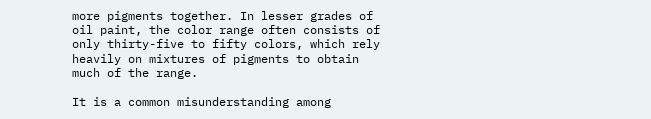more pigments together. In lesser grades of oil paint, the color range often consists of only thirty-five to fifty colors, which rely heavily on mixtures of pigments to obtain much of the range.

It is a common misunderstanding among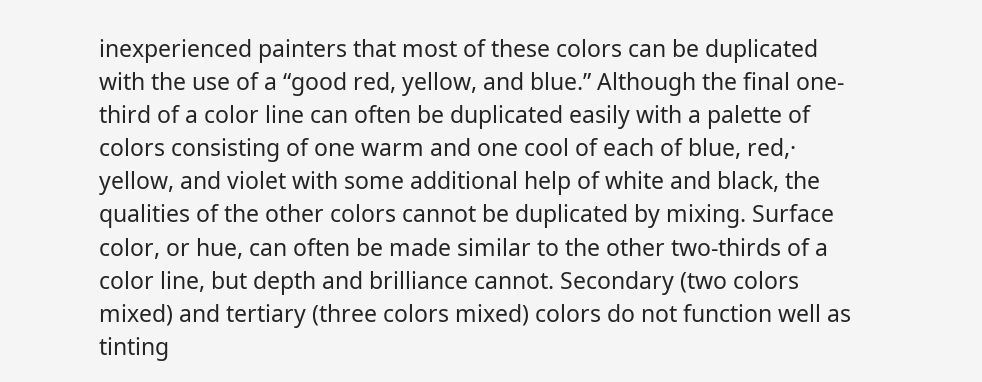inexperienced painters that most of these colors can be duplicated with the use of a “good red, yellow, and blue.” Although the final one-third of a color line can often be duplicated easily with a palette of colors consisting of one warm and one cool of each of blue, red,· yellow, and violet with some additional help of white and black, the qualities of the other colors cannot be duplicated by mixing. Surface color, or hue, can often be made similar to the other two-thirds of a color line, but depth and brilliance cannot. Secondary (two colors mixed) and tertiary (three colors mixed) colors do not function well as tinting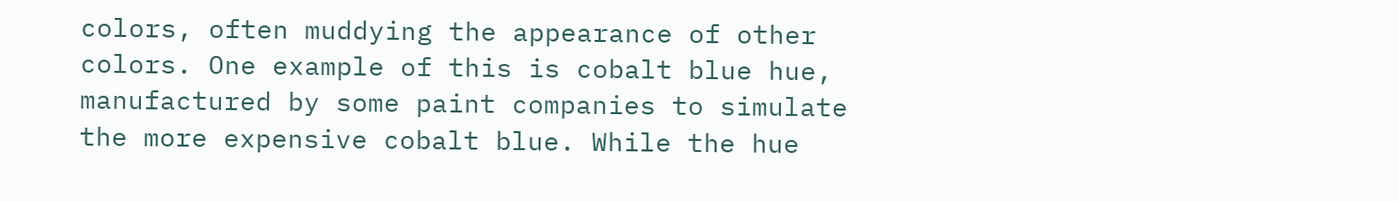colors, often muddying the appearance of other colors. One example of this is cobalt blue hue, manufactured by some paint companies to simulate the more expensive cobalt blue. While the hue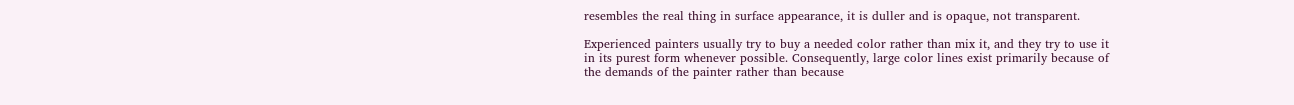resembles the real thing in surface appearance, it is duller and is opaque, not transparent.

Experienced painters usually try to buy a needed color rather than mix it, and they try to use it in its purest form whenever possible. Consequently, large color lines exist primarily because of the demands of the painter rather than because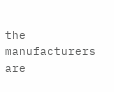the manufacturers are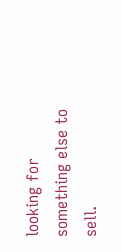looking for something else to sell.